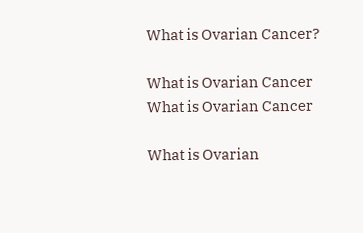What is Ovarian Cancer?

What is Ovarian Cancer
What is Ovarian Cancer

What is Ovarian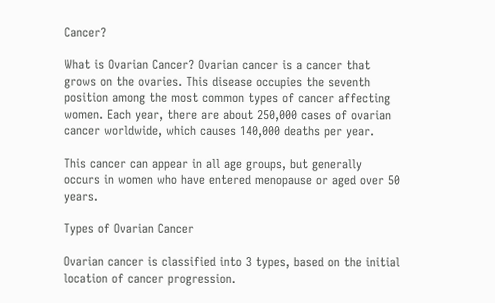Cancer?

What is Ovarian Cancer? Ovarian cancer is a cancer that grows on the ovaries. This disease occupies the seventh position among the most common types of cancer affecting women. Each year, there are about 250,000 cases of ovarian cancer worldwide, which causes 140,000 deaths per year.

This cancer can appear in all age groups, but generally occurs in women who have entered menopause or aged over 50 years.

Types of Ovarian Cancer

Ovarian cancer is classified into 3 types, based on the initial location of cancer progression.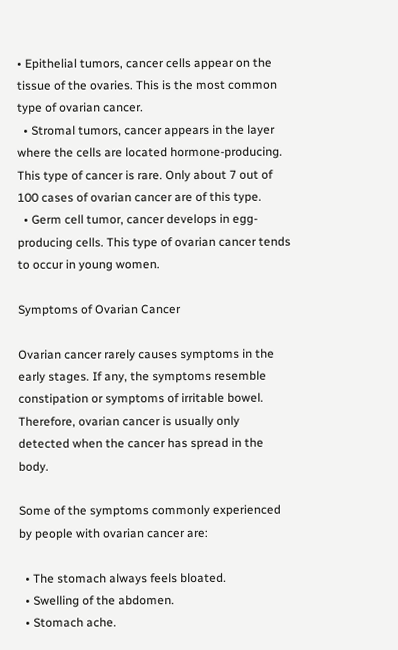• Epithelial tumors, cancer cells appear on the tissue of the ovaries. This is the most common type of ovarian cancer.
  • Stromal tumors, cancer appears in the layer where the cells are located hormone-producing. This type of cancer is rare. Only about 7 out of 100 cases of ovarian cancer are of this type.
  • Germ cell tumor, cancer develops in egg-producing cells. This type of ovarian cancer tends to occur in young women.

Symptoms of Ovarian Cancer

Ovarian cancer rarely causes symptoms in the early stages. If any, the symptoms resemble constipation or symptoms of irritable bowel. Therefore, ovarian cancer is usually only detected when the cancer has spread in the body.

Some of the symptoms commonly experienced by people with ovarian cancer are:

  • The stomach always feels bloated.
  • Swelling of the abdomen.
  • Stomach ache.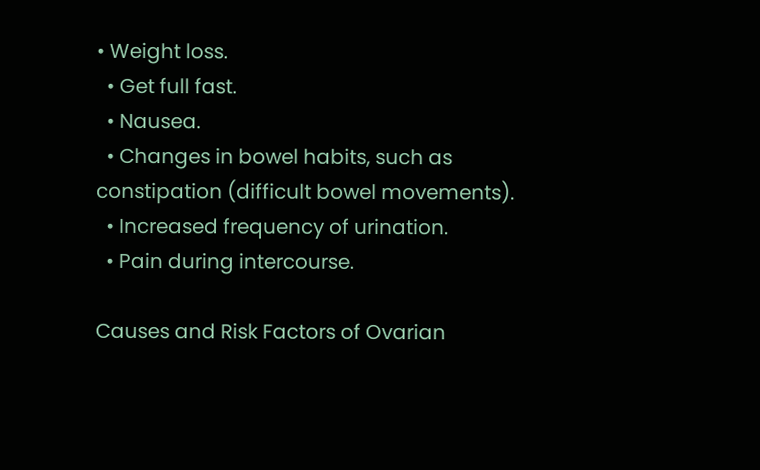• Weight loss.
  • Get full fast.
  • Nausea.
  • Changes in bowel habits, such as constipation (difficult bowel movements).
  • Increased frequency of urination.
  • Pain during intercourse.

Causes and Risk Factors of Ovarian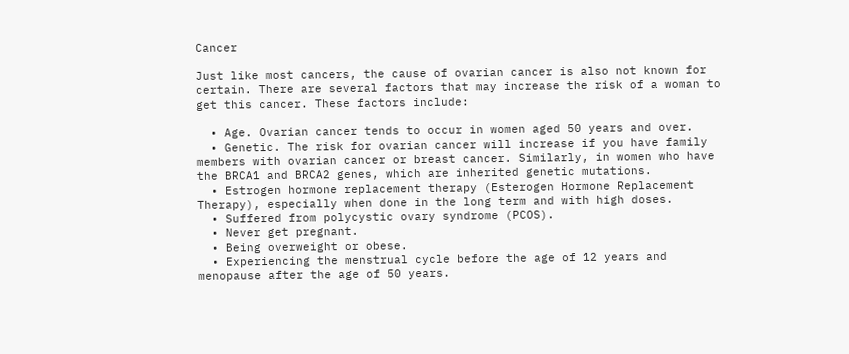Cancer

Just like most cancers, the cause of ovarian cancer is also not known for certain. There are several factors that may increase the risk of a woman to get this cancer. These factors include:

  • Age. Ovarian cancer tends to occur in women aged 50 years and over.
  • Genetic. The risk for ovarian cancer will increase if you have family members with ovarian cancer or breast cancer. Similarly, in women who have the BRCA1 and BRCA2 genes, which are inherited genetic mutations.
  • Estrogen hormone replacement therapy (Esterogen Hormone Replacement Therapy), especially when done in the long term and with high doses.
  • Suffered from polycystic ovary syndrome (PCOS).
  • Never get pregnant.
  • Being overweight or obese.
  • Experiencing the menstrual cycle before the age of 12 years and menopause after the age of 50 years.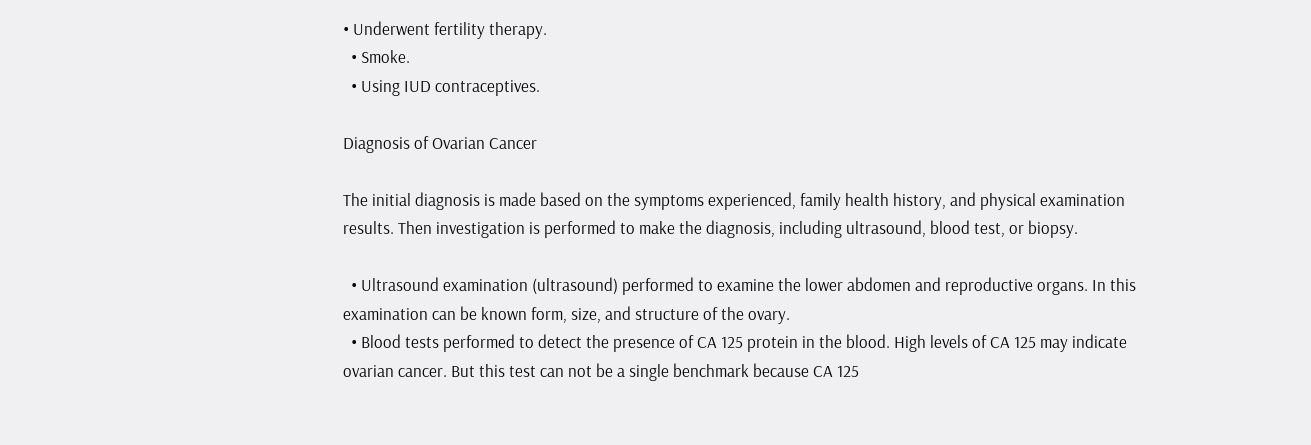• Underwent fertility therapy.
  • Smoke.
  • Using IUD contraceptives.

Diagnosis of Ovarian Cancer

The initial diagnosis is made based on the symptoms experienced, family health history, and physical examination results. Then investigation is performed to make the diagnosis, including ultrasound, blood test, or biopsy.

  • Ultrasound examination (ultrasound) performed to examine the lower abdomen and reproductive organs. In this examination can be known form, size, and structure of the ovary.
  • Blood tests performed to detect the presence of CA 125 protein in the blood. High levels of CA 125 may indicate ovarian cancer. But this test can not be a single benchmark because CA 125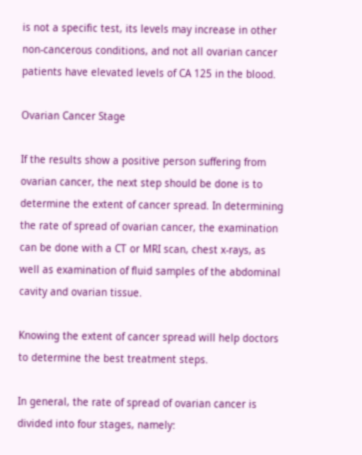is not a specific test, its levels may increase in other non-cancerous conditions, and not all ovarian cancer patients have elevated levels of CA 125 in the blood.

Ovarian Cancer Stage

If the results show a positive person suffering from ovarian cancer, the next step should be done is to determine the extent of cancer spread. In determining the rate of spread of ovarian cancer, the examination can be done with a CT or MRI scan, chest x-rays, as well as examination of fluid samples of the abdominal cavity and ovarian tissue.

Knowing the extent of cancer spread will help doctors to determine the best treatment steps.

In general, the rate of spread of ovarian cancer is divided into four stages, namely: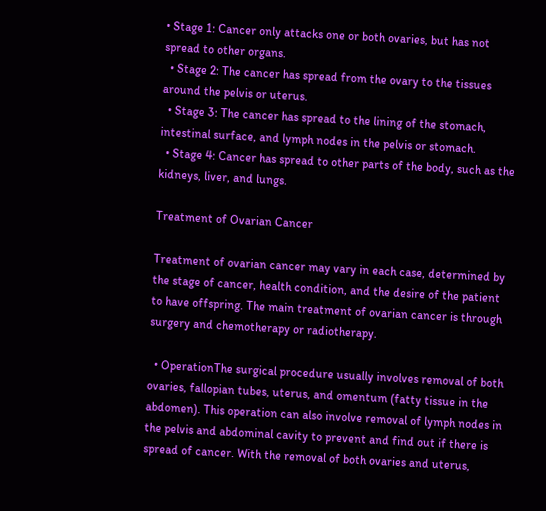• Stage 1: Cancer only attacks one or both ovaries, but has not spread to other organs.
  • Stage 2: The cancer has spread from the ovary to the tissues around the pelvis or uterus.
  • Stage 3: The cancer has spread to the lining of the stomach, intestinal surface, and lymph nodes in the pelvis or stomach.
  • Stage 4: Cancer has spread to other parts of the body, such as the kidneys, liver, and lungs.

Treatment of Ovarian Cancer

Treatment of ovarian cancer may vary in each case, determined by the stage of cancer, health condition, and the desire of the patient to have offspring. The main treatment of ovarian cancer is through surgery and chemotherapy or radiotherapy.

  • OperationThe surgical procedure usually involves removal of both ovaries, fallopian tubes, uterus, and omentum (fatty tissue in the abdomen). This operation can also involve removal of lymph nodes in the pelvis and abdominal cavity to prevent and find out if there is spread of cancer. With the removal of both ovaries and uterus,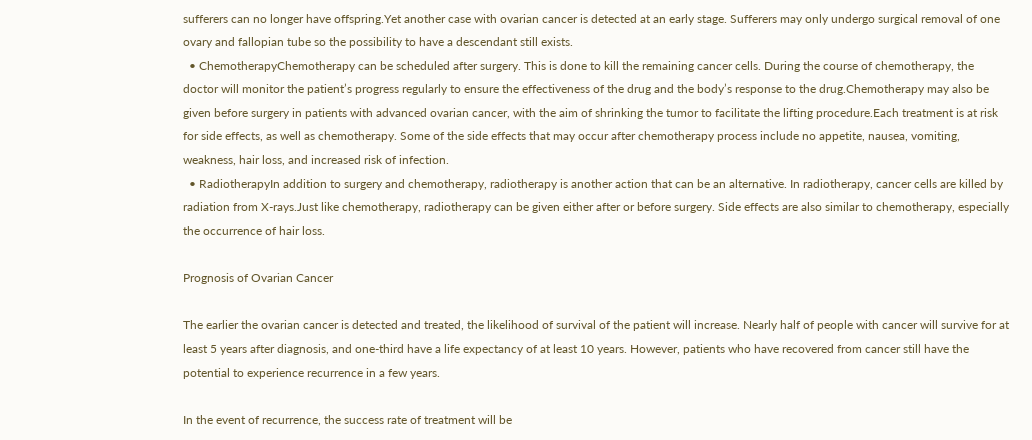sufferers can no longer have offspring.Yet another case with ovarian cancer is detected at an early stage. Sufferers may only undergo surgical removal of one ovary and fallopian tube so the possibility to have a descendant still exists.
  • ChemotherapyChemotherapy can be scheduled after surgery. This is done to kill the remaining cancer cells. During the course of chemotherapy, the doctor will monitor the patient’s progress regularly to ensure the effectiveness of the drug and the body’s response to the drug.Chemotherapy may also be given before surgery in patients with advanced ovarian cancer, with the aim of shrinking the tumor to facilitate the lifting procedure.Each treatment is at risk for side effects, as well as chemotherapy. Some of the side effects that may occur after chemotherapy process include no appetite, nausea, vomiting, weakness, hair loss, and increased risk of infection.
  • RadiotherapyIn addition to surgery and chemotherapy, radiotherapy is another action that can be an alternative. In radiotherapy, cancer cells are killed by radiation from X-rays.Just like chemotherapy, radiotherapy can be given either after or before surgery. Side effects are also similar to chemotherapy, especially the occurrence of hair loss.

Prognosis of Ovarian Cancer

The earlier the ovarian cancer is detected and treated, the likelihood of survival of the patient will increase. Nearly half of people with cancer will survive for at least 5 years after diagnosis, and one-third have a life expectancy of at least 10 years. However, patients who have recovered from cancer still have the potential to experience recurrence in a few years.

In the event of recurrence, the success rate of treatment will be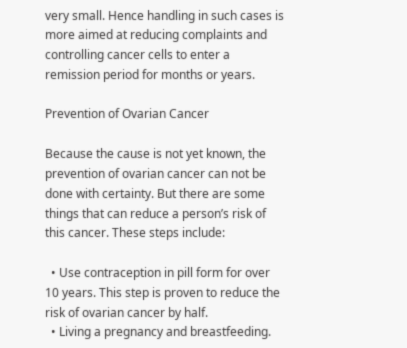very small. Hence handling in such cases is more aimed at reducing complaints and controlling cancer cells to enter a remission period for months or years.

Prevention of Ovarian Cancer

Because the cause is not yet known, the prevention of ovarian cancer can not be done with certainty. But there are some things that can reduce a person’s risk of this cancer. These steps include:

  • Use contraception in pill form for over 10 years. This step is proven to reduce the risk of ovarian cancer by half.
  • Living a pregnancy and breastfeeding.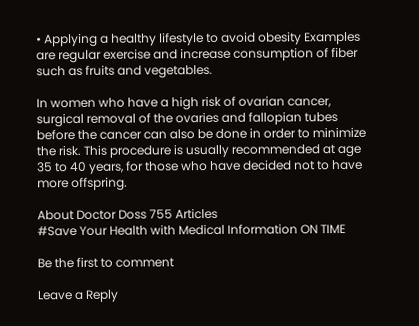• Applying a healthy lifestyle to avoid obesity Examples are regular exercise and increase consumption of fiber such as fruits and vegetables.

In women who have a high risk of ovarian cancer, surgical removal of the ovaries and fallopian tubes before the cancer can also be done in order to minimize the risk. This procedure is usually recommended at age 35 to 40 years, for those who have decided not to have more offspring.

About Doctor Doss 755 Articles
#Save Your Health with Medical Information ON TIME

Be the first to comment

Leave a Reply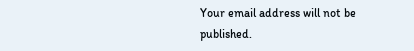Your email address will not be published.